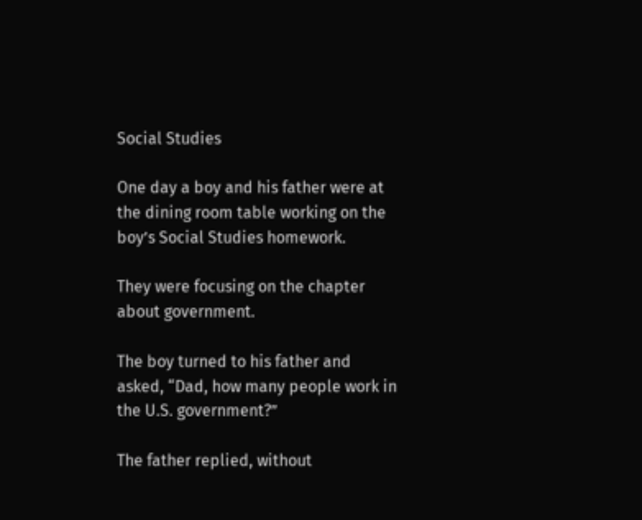Social Studies

One day a boy and his father were at the dining room table working on the boy’s Social Studies homework.

They were focusing on the chapter about government.

The boy turned to his father and asked, “Dad, how many people work in the U.S. government?”

The father replied, without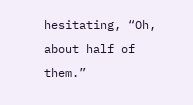hesitating, “Oh, about half of them.”